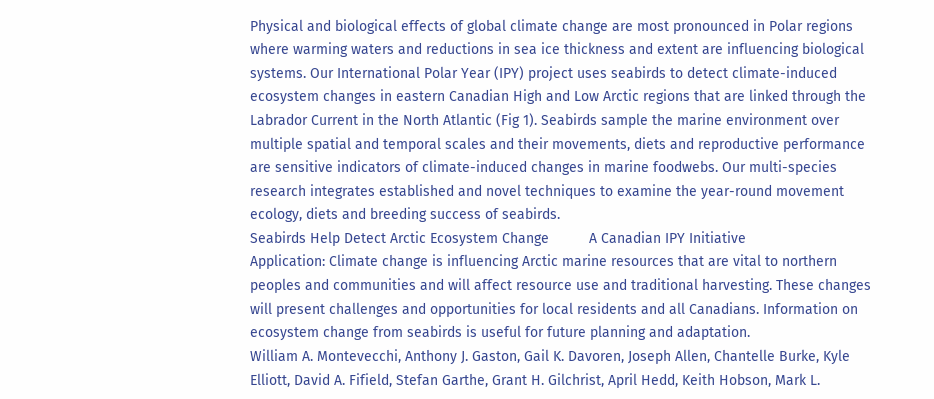Physical and biological effects of global climate change are most pronounced in Polar regions where warming waters and reductions in sea ice thickness and extent are influencing biological systems. Our International Polar Year (IPY) project uses seabirds to detect climate-induced ecosystem changes in eastern Canadian High and Low Arctic regions that are linked through the Labrador Current in the North Atlantic (Fig 1). Seabirds sample the marine environment over multiple spatial and temporal scales and their movements, diets and reproductive performance are sensitive indicators of climate-induced changes in marine foodwebs. Our multi-species research integrates established and novel techniques to examine the year-round movement ecology, diets and breeding success of seabirds.
Seabirds Help Detect Arctic Ecosystem Change          A Canadian IPY Initiative
Application: Climate change is influencing Arctic marine resources that are vital to northern peoples and communities and will affect resource use and traditional harvesting. These changes will present challenges and opportunities for local residents and all Canadians. Information on ecosystem change from seabirds is useful for future planning and adaptation.
William A. Montevecchi, Anthony J. Gaston, Gail K. Davoren, Joseph Allen, Chantelle Burke, Kyle Elliott, David A. Fifield, Stefan Garthe, Grant H. Gilchrist, April Hedd, Keith Hobson, Mark L.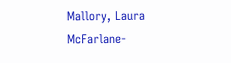Mallory, Laura McFarlane-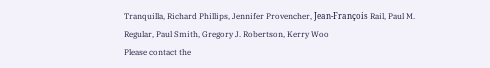Tranquilla, Richard Phillips, Jennifer Provencher, Jean-François Rail, Paul M. Regular, Paul Smith, Gregory J. Robertson, Kerry Woo
Please contact the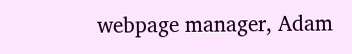webpage manager, Adam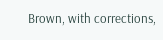Brown, with corrections,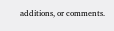additions, or comments.